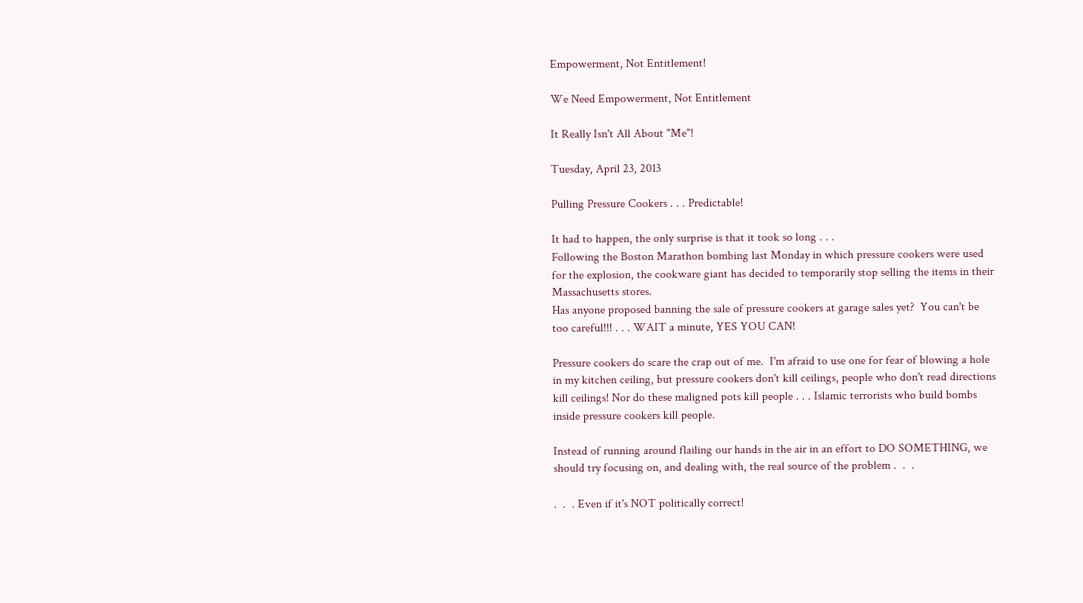Empowerment, Not Entitlement!

We Need Empowerment, Not Entitlement

It Really Isn't All About "Me"!

Tuesday, April 23, 2013

Pulling Pressure Cookers . . . Predictable!

It had to happen, the only surprise is that it took so long . . .
Following the Boston Marathon bombing last Monday in which pressure cookers were used for the explosion, the cookware giant has decided to temporarily stop selling the items in their Massachusetts stores.
Has anyone proposed banning the sale of pressure cookers at garage sales yet?  You can't be too careful!!! . . . WAIT a minute, YES YOU CAN!

Pressure cookers do scare the crap out of me.  I'm afraid to use one for fear of blowing a hole in my kitchen ceiling, but pressure cookers don't kill ceilings, people who don't read directions kill ceilings! Nor do these maligned pots kill people . . . Islamic terrorists who build bombs inside pressure cookers kill people.

Instead of running around flailing our hands in the air in an effort to DO SOMETHING, we should try focusing on, and dealing with, the real source of the problem .  .  .

.  .  . Even if it's NOT politically correct!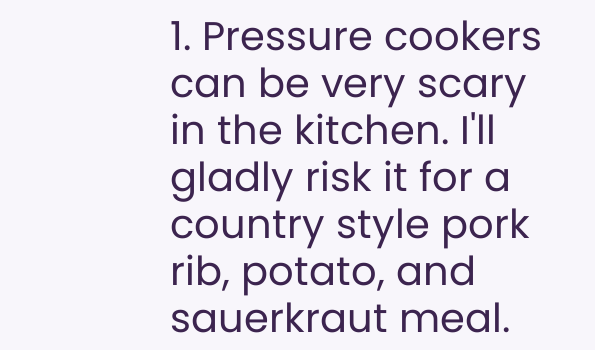1. Pressure cookers can be very scary in the kitchen. I'll gladly risk it for a country style pork rib, potato, and sauerkraut meal.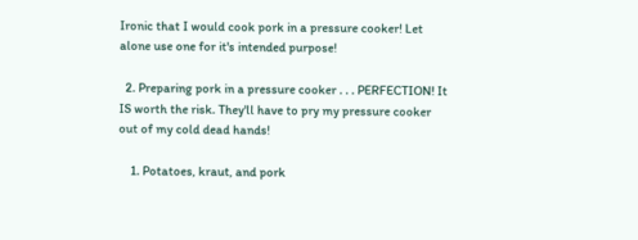Ironic that I would cook pork in a pressure cooker! Let alone use one for it's intended purpose!

  2. Preparing pork in a pressure cooker . . . PERFECTION! It IS worth the risk. They'll have to pry my pressure cooker out of my cold dead hands!

    1. Potatoes, kraut, and pork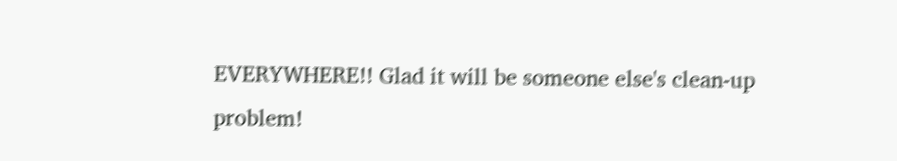EVERYWHERE!! Glad it will be someone else's clean-up problem!